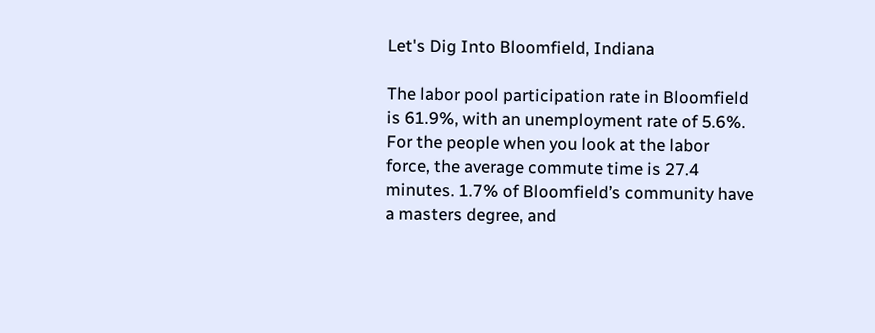Let's Dig Into Bloomfield, Indiana

The labor pool participation rate in Bloomfield is 61.9%, with an unemployment rate of 5.6%. For the people when you look at the labor force, the average commute time is 27.4 minutes. 1.7% of Bloomfield’s community have a masters degree, and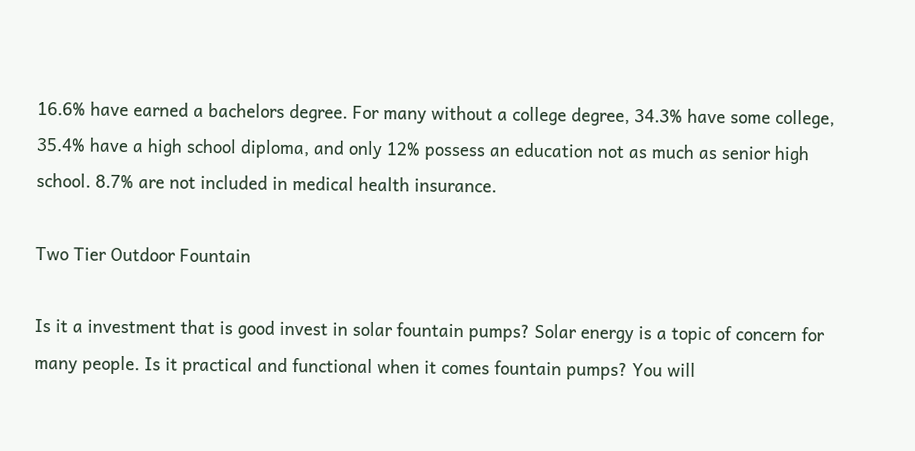16.6% have earned a bachelors degree. For many without a college degree, 34.3% have some college, 35.4% have a high school diploma, and only 12% possess an education not as much as senior high school. 8.7% are not included in medical health insurance.

Two Tier Outdoor Fountain

Is it a investment that is good invest in solar fountain pumps? Solar energy is a topic of concern for many people. Is it practical and functional when it comes fountain pumps? You will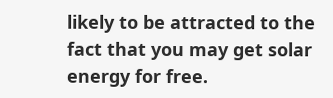likely to be attracted to the fact that you may get solar energy for free.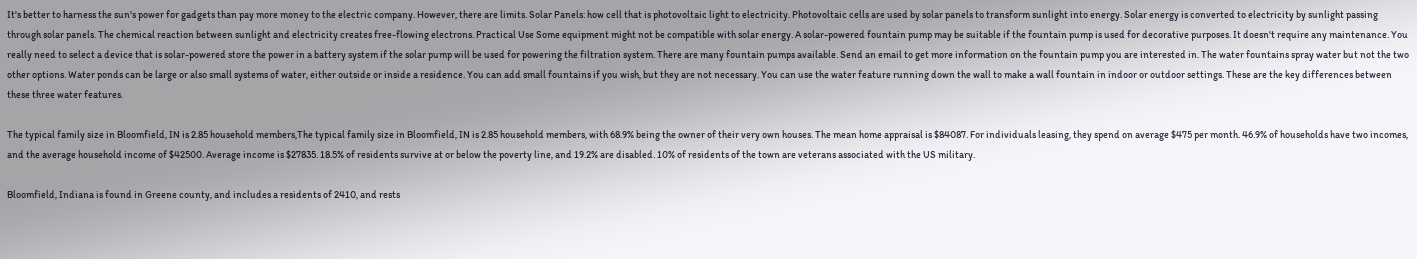It's better to harness the sun's power for gadgets than pay more money to the electric company. However, there are limits. Solar Panels: how cell that is photovoltaic light to electricity. Photovoltaic cells are used by solar panels to transform sunlight into energy. Solar energy is converted to electricity by sunlight passing through solar panels. The chemical reaction between sunlight and electricity creates free-flowing electrons. Practical Use Some equipment might not be compatible with solar energy. A solar-powered fountain pump may be suitable if the fountain pump is used for decorative purposes. It doesn't require any maintenance. You really need to select a device that is solar-powered store the power in a battery system if the solar pump will be used for powering the filtration system. There are many fountain pumps available. Send an email to get more information on the fountain pump you are interested in. The water fountains spray water but not the two other options. Water ponds can be large or also small systems of water, either outside or inside a residence. You can add small fountains if you wish, but they are not necessary. You can use the water feature running down the wall to make a wall fountain in indoor or outdoor settings. These are the key differences between these three water features.

The typical family size in Bloomfield, IN is 2.85 household members,The typical family size in Bloomfield, IN is 2.85 household members, with 68.9% being the owner of their very own houses. The mean home appraisal is $84087. For individuals leasing, they spend on average $475 per month. 46.9% of households have two incomes, and the average household income of $42500. Average income is $27835. 18.5% of residents survive at or below the poverty line, and 19.2% are disabled. 10% of residents of the town are veterans associated with the US military.

Bloomfield, Indiana is found in Greene county, and includes a residents of 2410, and rests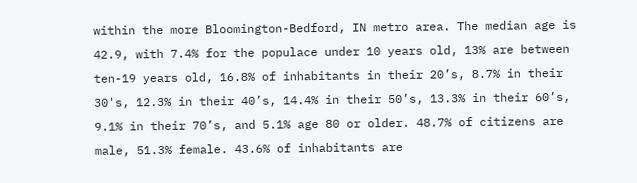within the more Bloomington-Bedford, IN metro area. The median age is 42.9, with 7.4% for the populace under 10 years old, 13% are between ten-19 years old, 16.8% of inhabitants in their 20’s, 8.7% in their 30's, 12.3% in their 40’s, 14.4% in their 50’s, 13.3% in their 60’s, 9.1% in their 70’s, and 5.1% age 80 or older. 48.7% of citizens are male, 51.3% female. 43.6% of inhabitants are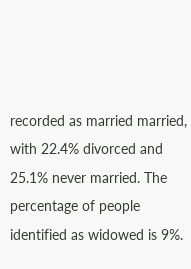recorded as married married, with 22.4% divorced and 25.1% never married. The percentage of people identified as widowed is 9%.